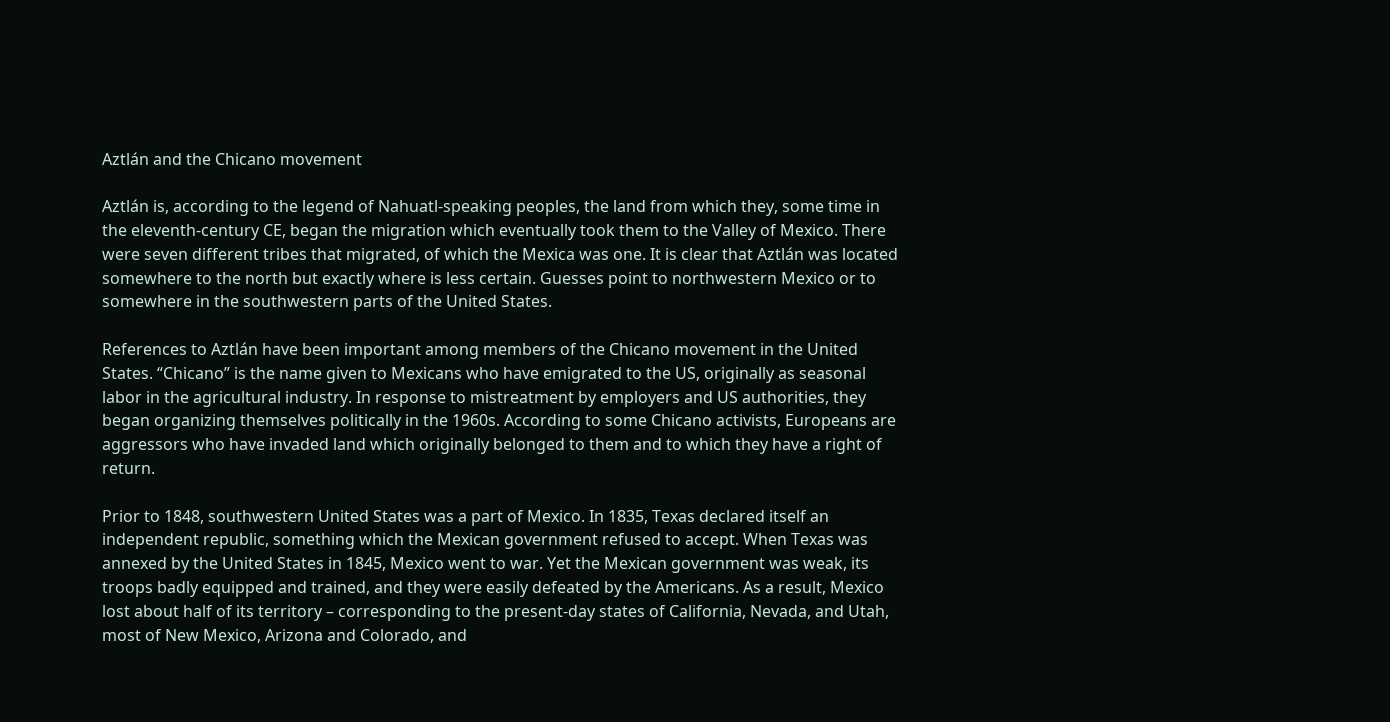Aztlán and the Chicano movement

Aztlán is, according to the legend of Nahuatl-speaking peoples, the land from which they, some time in the eleventh-century CE, began the migration which eventually took them to the Valley of Mexico. There were seven different tribes that migrated, of which the Mexica was one. It is clear that Aztlán was located somewhere to the north but exactly where is less certain. Guesses point to northwestern Mexico or to somewhere in the southwestern parts of the United States.

References to Aztlán have been important among members of the Chicano movement in the United States. “Chicano” is the name given to Mexicans who have emigrated to the US, originally as seasonal labor in the agricultural industry. In response to mistreatment by employers and US authorities, they began organizing themselves politically in the 1960s. According to some Chicano activists, Europeans are aggressors who have invaded land which originally belonged to them and to which they have a right of return.

Prior to 1848, southwestern United States was a part of Mexico. In 1835, Texas declared itself an independent republic, something which the Mexican government refused to accept. When Texas was annexed by the United States in 1845, Mexico went to war. Yet the Mexican government was weak, its troops badly equipped and trained, and they were easily defeated by the Americans. As a result, Mexico lost about half of its territory – corresponding to the present-day states of California, Nevada, and Utah, most of New Mexico, Arizona and Colorado, and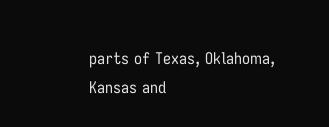parts of Texas, Oklahoma, Kansas and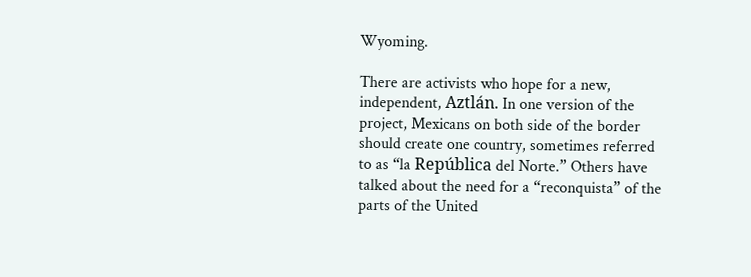Wyoming.

There are activists who hope for a new, independent, Aztlán. In one version of the project, Mexicans on both side of the border should create one country, sometimes referred to as “la República del Norte.” Others have talked about the need for a “reconquista” of the parts of the United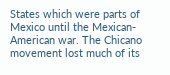States which were parts of Mexico until the Mexican-American war. The Chicano movement lost much of its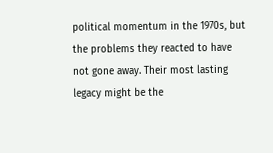political momentum in the 1970s, but the problems they reacted to have not gone away. Their most lasting legacy might be the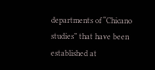departments of “Chicano studies” that have been established at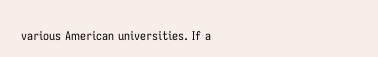various American universities. If a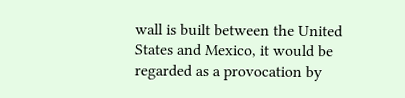wall is built between the United States and Mexico, it would be regarded as a provocation by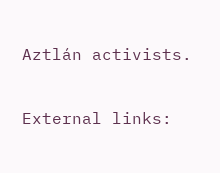Aztlán activists.

External links: